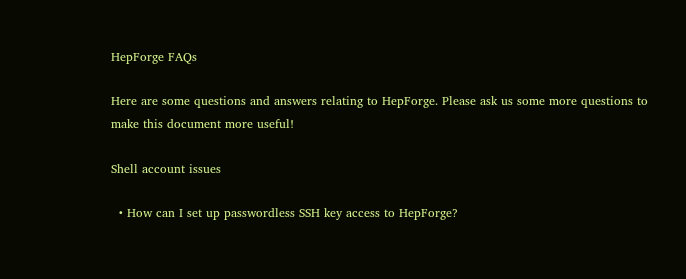HepForge FAQs

Here are some questions and answers relating to HepForge. Please ask us some more questions to make this document more useful!

Shell account issues

  • How can I set up passwordless SSH key access to HepForge?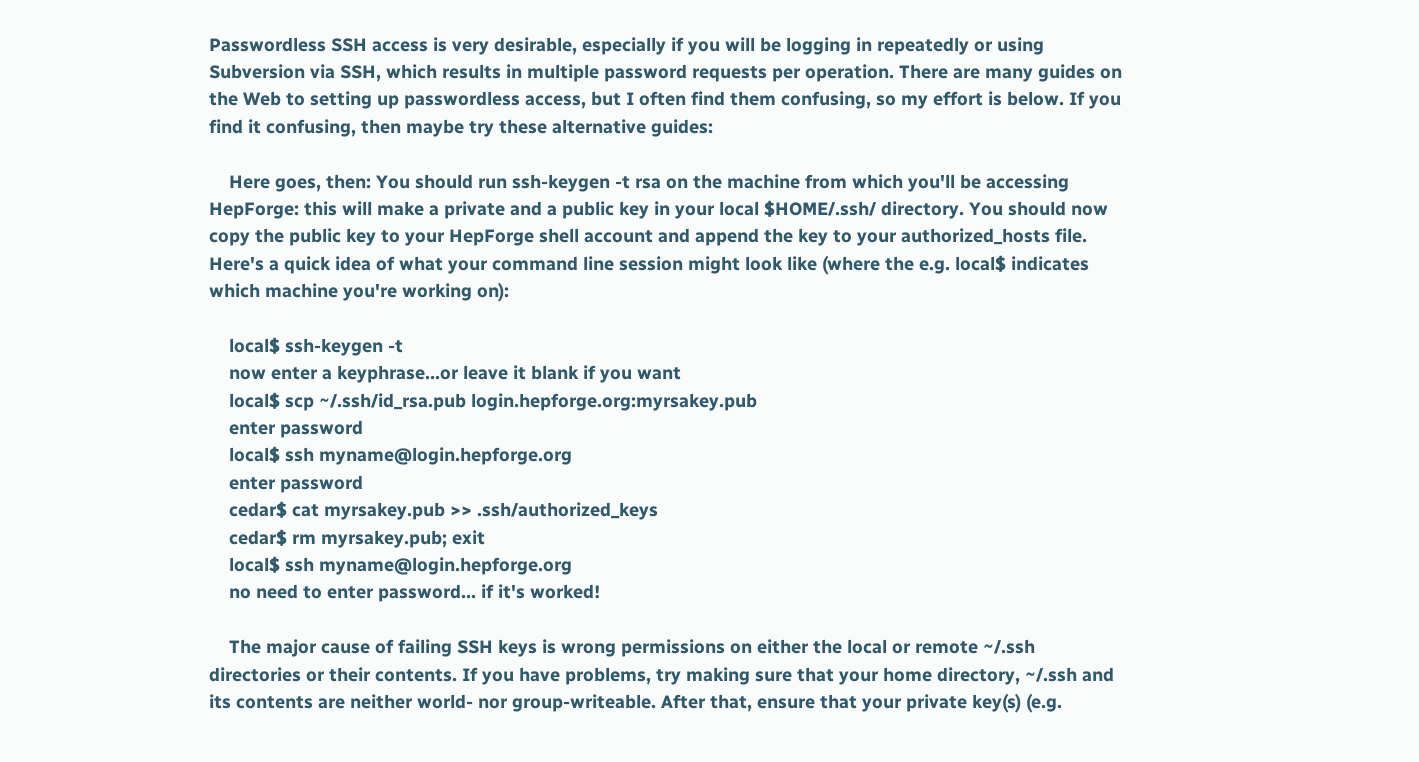Passwordless SSH access is very desirable, especially if you will be logging in repeatedly or using Subversion via SSH, which results in multiple password requests per operation. There are many guides on the Web to setting up passwordless access, but I often find them confusing, so my effort is below. If you find it confusing, then maybe try these alternative guides:

    Here goes, then: You should run ssh-keygen -t rsa on the machine from which you'll be accessing HepForge: this will make a private and a public key in your local $HOME/.ssh/ directory. You should now copy the public key to your HepForge shell account and append the key to your authorized_hosts file. Here's a quick idea of what your command line session might look like (where the e.g. local$ indicates which machine you're working on):

    local$ ssh-keygen -t
    now enter a keyphrase...or leave it blank if you want
    local$ scp ~/.ssh/id_rsa.pub login.hepforge.org:myrsakey.pub
    enter password
    local$ ssh myname@login.hepforge.org
    enter password
    cedar$ cat myrsakey.pub >> .ssh/authorized_keys
    cedar$ rm myrsakey.pub; exit
    local$ ssh myname@login.hepforge.org
    no need to enter password... if it's worked!

    The major cause of failing SSH keys is wrong permissions on either the local or remote ~/.ssh directories or their contents. If you have problems, try making sure that your home directory, ~/.ssh and its contents are neither world- nor group-writeable. After that, ensure that your private key(s) (e.g.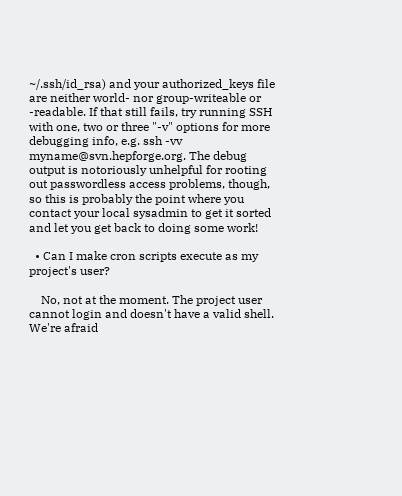~/.ssh/id_rsa) and your authorized_keys file are neither world- nor group-writeable or -readable. If that still fails, try running SSH with one, two or three "-v" options for more debugging info, e.g. ssh -vv myname@svn.hepforge.org. The debug output is notoriously unhelpful for rooting out passwordless access problems, though, so this is probably the point where you contact your local sysadmin to get it sorted and let you get back to doing some work!

  • Can I make cron scripts execute as my project's user?

    No, not at the moment. The project user cannot login and doesn't have a valid shell. We're afraid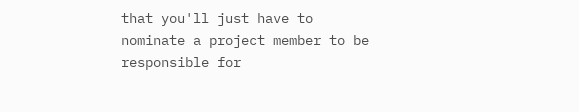that you'll just have to nominate a project member to be responsible for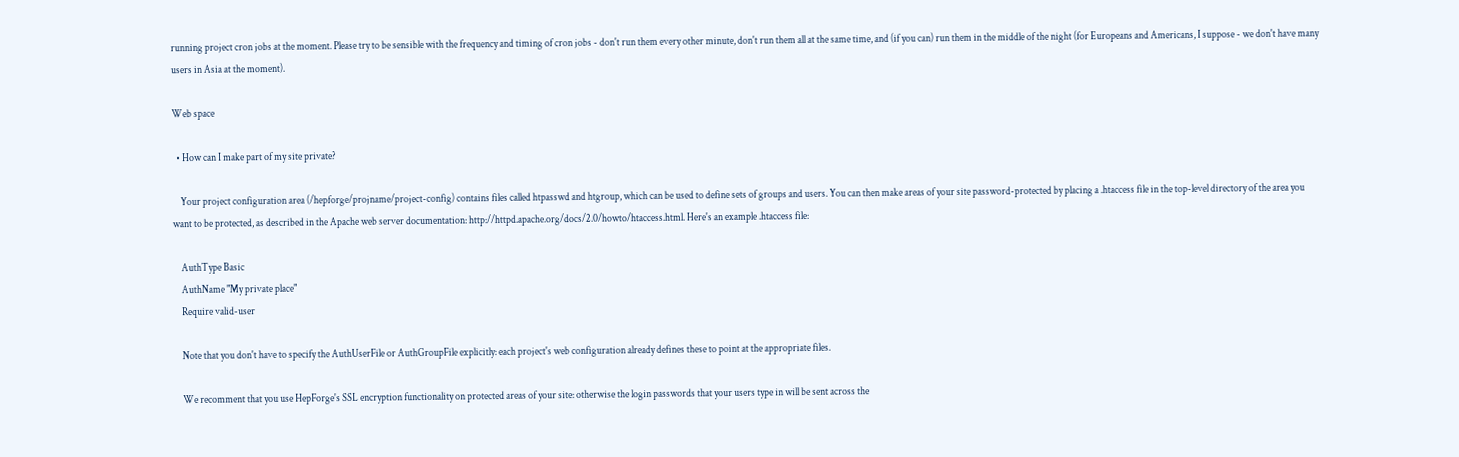running project cron jobs at the moment. Please try to be sensible with the frequency and timing of cron jobs - don't run them every other minute, don't run them all at the same time, and (if you can) run them in the middle of the night (for Europeans and Americans, I suppose - we don't have many users in Asia at the moment).

Web space

  • How can I make part of my site private?

    Your project configuration area (/hepforge/projname/project-config) contains files called htpasswd and htgroup, which can be used to define sets of groups and users. You can then make areas of your site password-protected by placing a .htaccess file in the top-level directory of the area you want to be protected, as described in the Apache web server documentation: http://httpd.apache.org/docs/2.0/howto/htaccess.html. Here's an example .htaccess file:

    AuthType Basic
    AuthName "My private place"
    Require valid-user

    Note that you don't have to specify the AuthUserFile or AuthGroupFile explicitly: each project's web configuration already defines these to point at the appropriate files.

    We recomment that you use HepForge's SSL encryption functionality on protected areas of your site: otherwise the login passwords that your users type in will be sent across the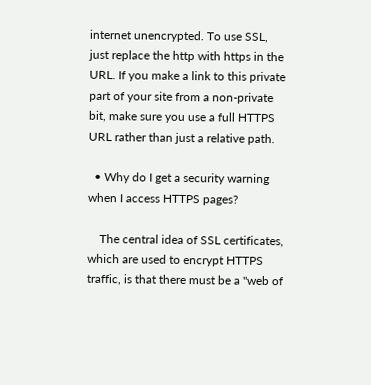internet unencrypted. To use SSL, just replace the http with https in the URL. If you make a link to this private part of your site from a non-private bit, make sure you use a full HTTPS URL rather than just a relative path.

  • Why do I get a security warning when I access HTTPS pages?

    The central idea of SSL certificates, which are used to encrypt HTTPS traffic, is that there must be a "web of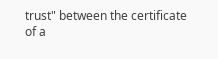trust" between the certificate of a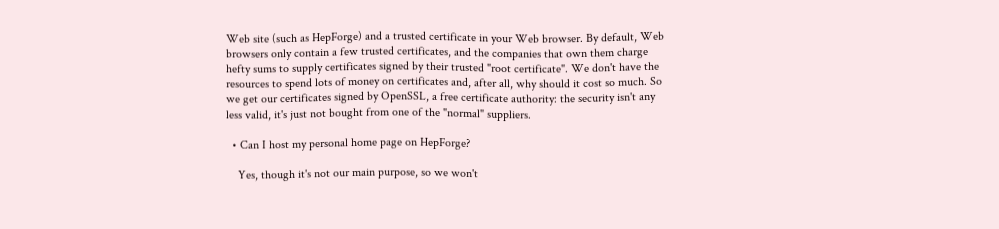Web site (such as HepForge) and a trusted certificate in your Web browser. By default, Web browsers only contain a few trusted certificates, and the companies that own them charge hefty sums to supply certificates signed by their trusted "root certificate". We don't have the resources to spend lots of money on certificates and, after all, why should it cost so much. So we get our certificates signed by OpenSSL, a free certificate authority: the security isn't any less valid, it's just not bought from one of the "normal" suppliers.

  • Can I host my personal home page on HepForge?

    Yes, though it's not our main purpose, so we won't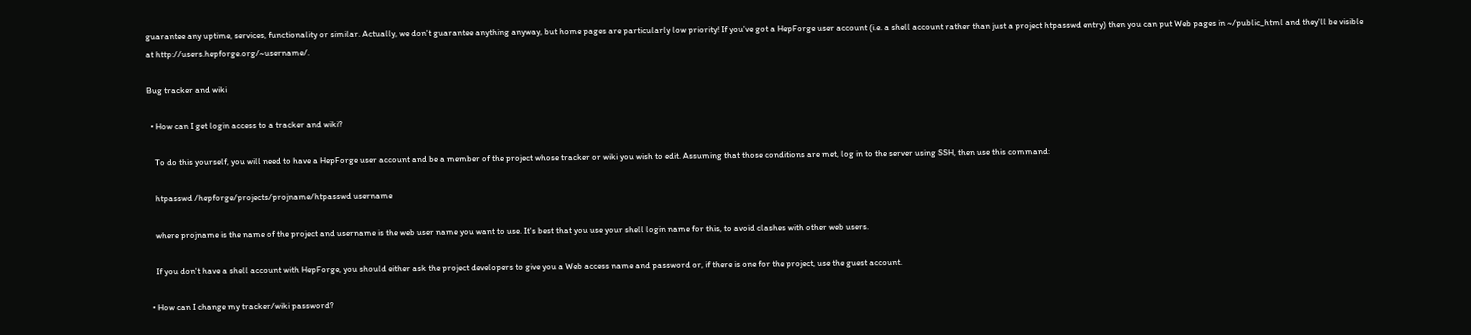guarantee any uptime, services, functionality or similar. Actually, we don't guarantee anything anyway, but home pages are particularly low priority! If you've got a HepForge user account (i.e. a shell account rather than just a project htpasswd entry) then you can put Web pages in ~/public_html and they'll be visible at http://users.hepforge.org/~username/.

Bug tracker and wiki

  • How can I get login access to a tracker and wiki?

    To do this yourself, you will need to have a HepForge user account and be a member of the project whose tracker or wiki you wish to edit. Assuming that those conditions are met, log in to the server using SSH, then use this command:

    htpasswd /hepforge/projects/projname/htpasswd username

    where projname is the name of the project and username is the web user name you want to use. It's best that you use your shell login name for this, to avoid clashes with other web users.

    If you don't have a shell account with HepForge, you should either ask the project developers to give you a Web access name and password or, if there is one for the project, use the guest account.

  • How can I change my tracker/wiki password?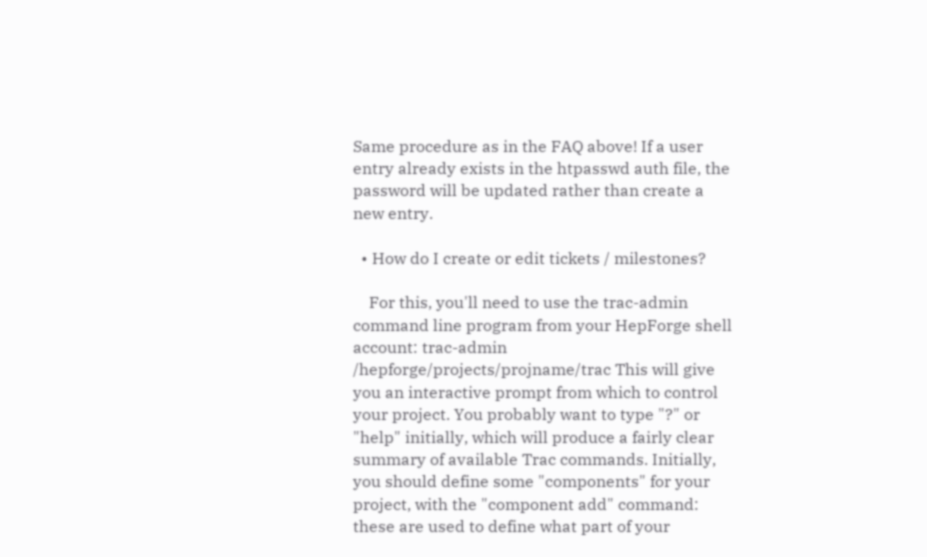Same procedure as in the FAQ above! If a user entry already exists in the htpasswd auth file, the password will be updated rather than create a new entry.

  • How do I create or edit tickets / milestones?

    For this, you'll need to use the trac-admin command line program from your HepForge shell account: trac-admin /hepforge/projects/projname/trac This will give you an interactive prompt from which to control your project. You probably want to type "?" or "help" initially, which will produce a fairly clear summary of available Trac commands. Initially, you should define some "components" for your project, with the "component add" command: these are used to define what part of your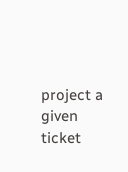project a given ticket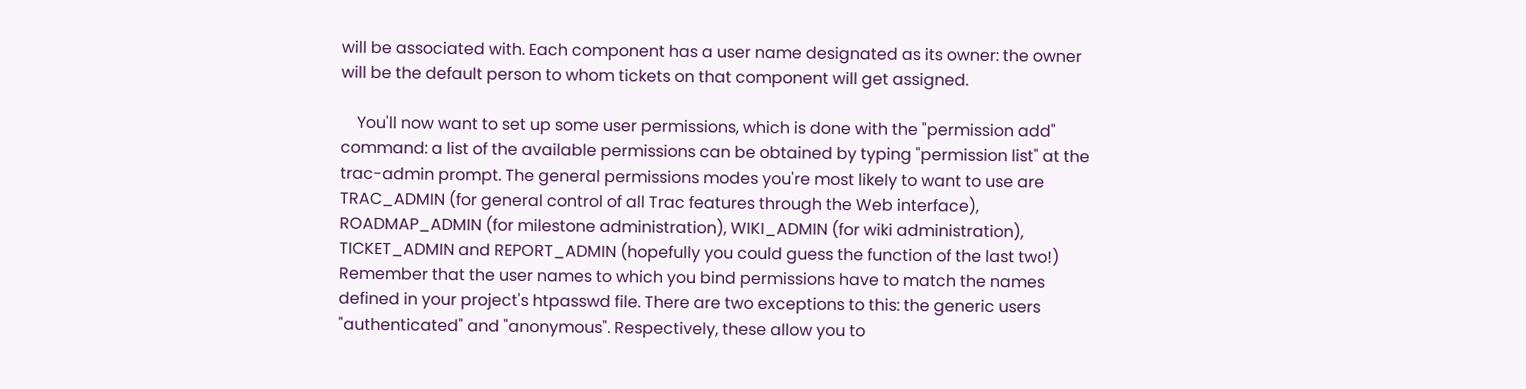will be associated with. Each component has a user name designated as its owner: the owner will be the default person to whom tickets on that component will get assigned.

    You'll now want to set up some user permissions, which is done with the "permission add" command: a list of the available permissions can be obtained by typing "permission list" at the trac-admin prompt. The general permissions modes you're most likely to want to use are TRAC_ADMIN (for general control of all Trac features through the Web interface), ROADMAP_ADMIN (for milestone administration), WIKI_ADMIN (for wiki administration), TICKET_ADMIN and REPORT_ADMIN (hopefully you could guess the function of the last two!) Remember that the user names to which you bind permissions have to match the names defined in your project's htpasswd file. There are two exceptions to this: the generic users "authenticated" and "anonymous". Respectively, these allow you to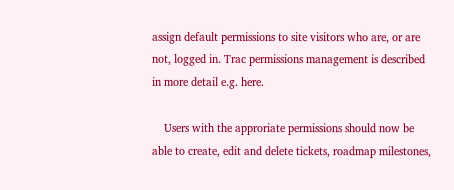assign default permissions to site visitors who are, or are not, logged in. Trac permissions management is described in more detail e.g. here.

    Users with the approriate permissions should now be able to create, edit and delete tickets, roadmap milestones,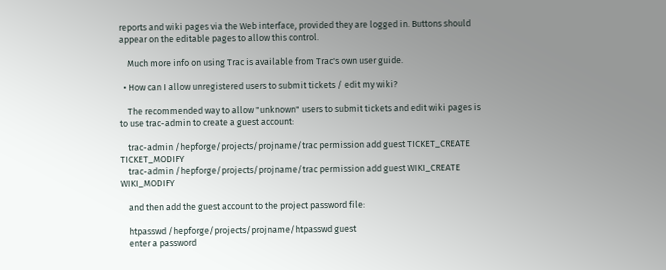reports and wiki pages via the Web interface, provided they are logged in. Buttons should appear on the editable pages to allow this control.

    Much more info on using Trac is available from Trac's own user guide.

  • How can I allow unregistered users to submit tickets / edit my wiki?

    The recommended way to allow "unknown" users to submit tickets and edit wiki pages is to use trac-admin to create a guest account:

    trac-admin /hepforge/projects/projname/trac permission add guest TICKET_CREATE TICKET_MODIFY
    trac-admin /hepforge/projects/projname/trac permission add guest WIKI_CREATE WIKI_MODIFY

    and then add the guest account to the project password file:

    htpasswd /hepforge/projects/projname/htpasswd guest
    enter a password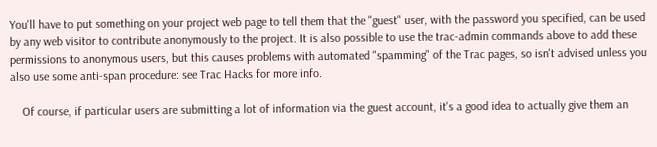You'll have to put something on your project web page to tell them that the "guest" user, with the password you specified, can be used by any web visitor to contribute anonymously to the project. It is also possible to use the trac-admin commands above to add these permissions to anonymous users, but this causes problems with automated "spamming" of the Trac pages, so isn't advised unless you also use some anti-span procedure: see Trac Hacks for more info.

    Of course, if particular users are submitting a lot of information via the guest account, it's a good idea to actually give them an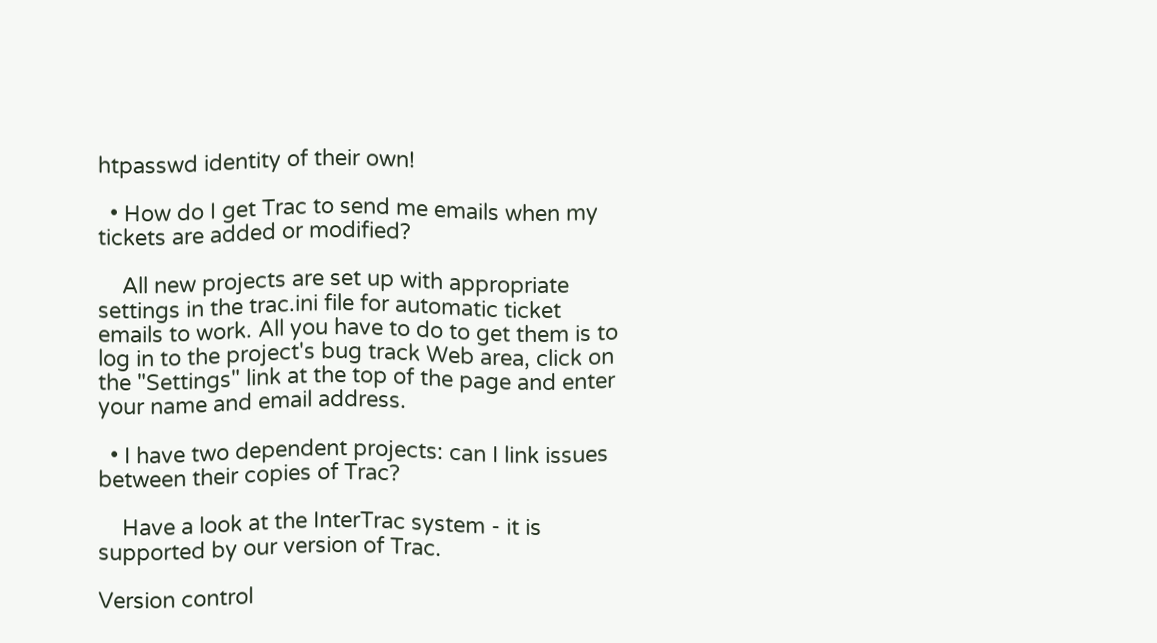htpasswd identity of their own!

  • How do I get Trac to send me emails when my tickets are added or modified?

    All new projects are set up with appropriate settings in the trac.ini file for automatic ticket emails to work. All you have to do to get them is to log in to the project's bug track Web area, click on the "Settings" link at the top of the page and enter your name and email address.

  • I have two dependent projects: can I link issues between their copies of Trac?

    Have a look at the InterTrac system - it is supported by our version of Trac.

Version control